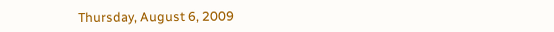Thursday, August 6, 2009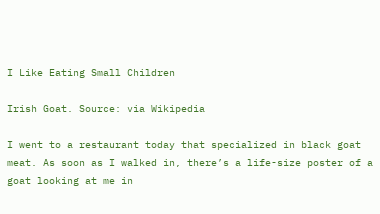I Like Eating Small Children

Irish Goat. Source: via Wikipedia

I went to a restaurant today that specialized in black goat meat. As soon as I walked in, there’s a life-size poster of a goat looking at me in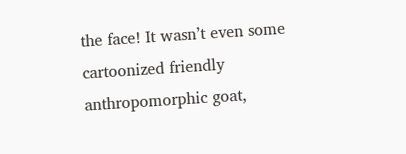the face! It wasn’t even some cartoonized friendly anthropomorphic goat,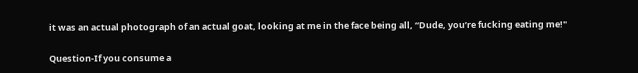it was an actual photograph of an actual goat, looking at me in the face being all, “Dude, you’re fucking eating me!"

Question-If you consume a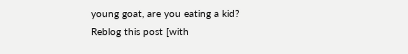young goat, are you eating a kid?
Reblog this post [with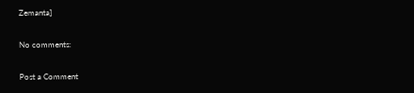Zemanta]

No comments:

Post a Comment